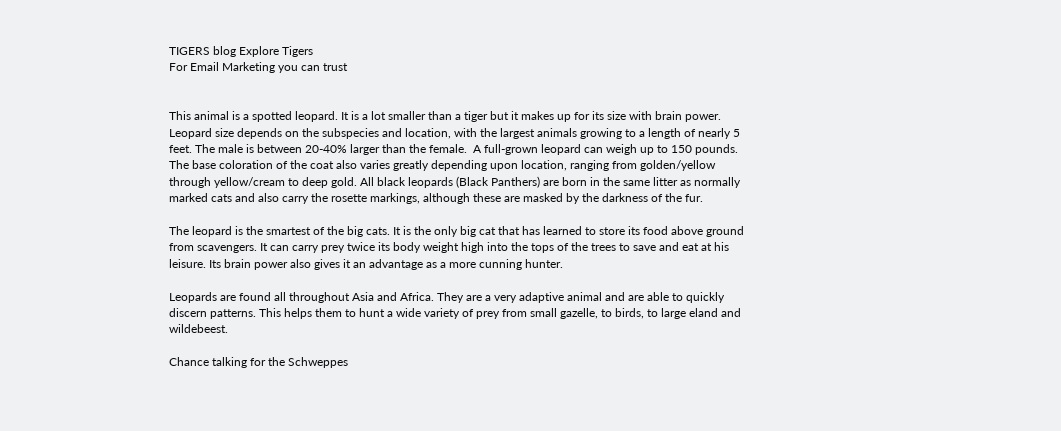TIGERS blog Explore Tigers
For Email Marketing you can trust


This animal is a spotted leopard. It is a lot smaller than a tiger but it makes up for its size with brain power. Leopard size depends on the subspecies and location, with the largest animals growing to a length of nearly 5 feet. The male is between 20-40% larger than the female.  A full-grown leopard can weigh up to 150 pounds. The base coloration of the coat also varies greatly depending upon location, ranging from golden/yellow through yellow/cream to deep gold. All black leopards (Black Panthers) are born in the same litter as normally marked cats and also carry the rosette markings, although these are masked by the darkness of the fur.

The leopard is the smartest of the big cats. It is the only big cat that has learned to store its food above ground from scavengers. It can carry prey twice its body weight high into the tops of the trees to save and eat at his leisure. Its brain power also gives it an advantage as a more cunning hunter.

Leopards are found all throughout Asia and Africa. They are a very adaptive animal and are able to quickly discern patterns. This helps them to hunt a wide variety of prey from small gazelle, to birds, to large eland and wildebeest.

Chance talking for the Schweppes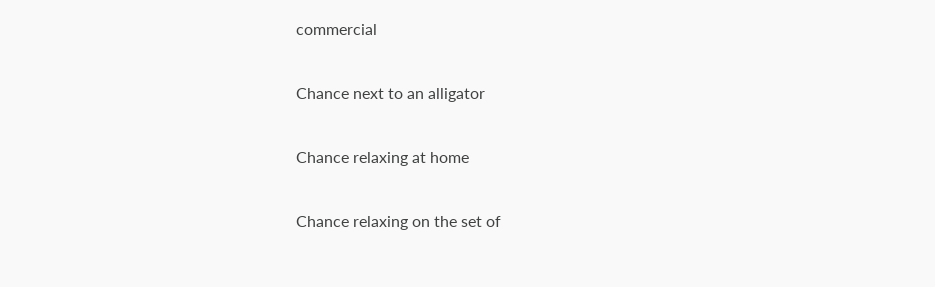commercial

Chance next to an alligator

Chance relaxing at home

Chance relaxing on the set of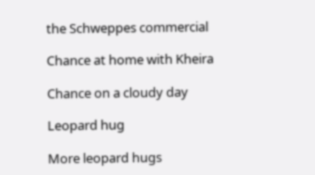the Schweppes commercial

Chance at home with Kheira

Chance on a cloudy day

Leopard hug

More leopard hugs